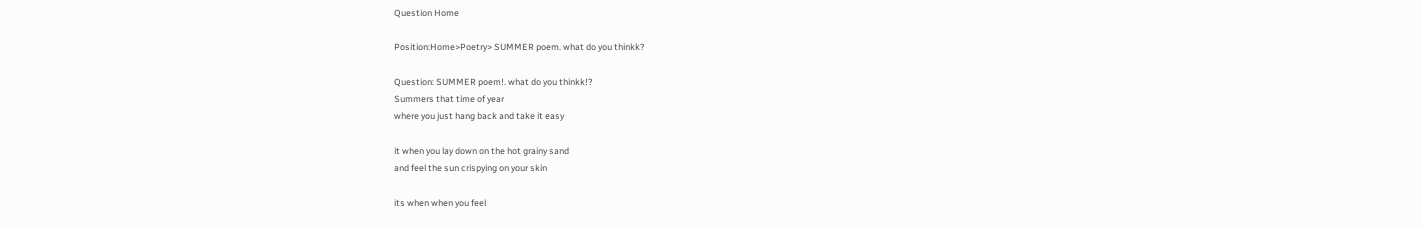Question Home

Position:Home>Poetry> SUMMER poem. what do you thinkk?

Question: SUMMER poem!. what do you thinkk!?
Summers that time of year
where you just hang back and take it easy

it when you lay down on the hot grainy sand
and feel the sun crispying on your skin

its when when you feel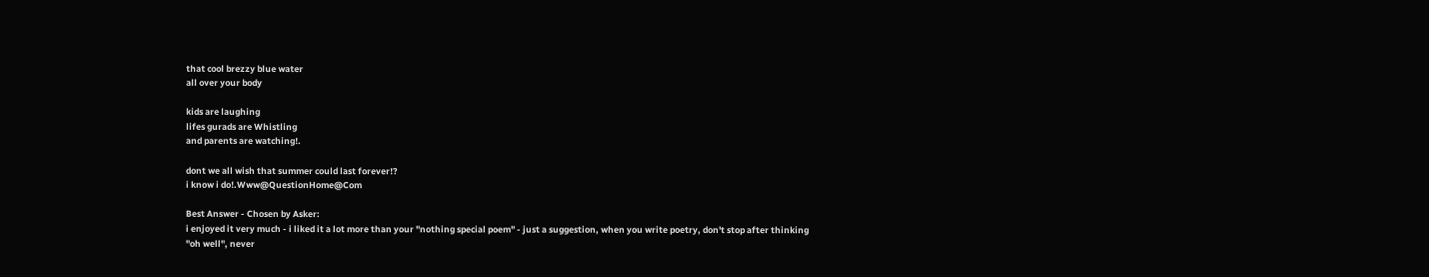that cool brezzy blue water
all over your body

kids are laughing
lifes gurads are Whistling
and parents are watching!.

dont we all wish that summer could last forever!?
i know i do!.Www@QuestionHome@Com

Best Answer - Chosen by Asker:
i enjoyed it very much - i liked it a lot more than your "nothing special poem" - just a suggestion, when you write poetry, don't stop after thinking "oh well", never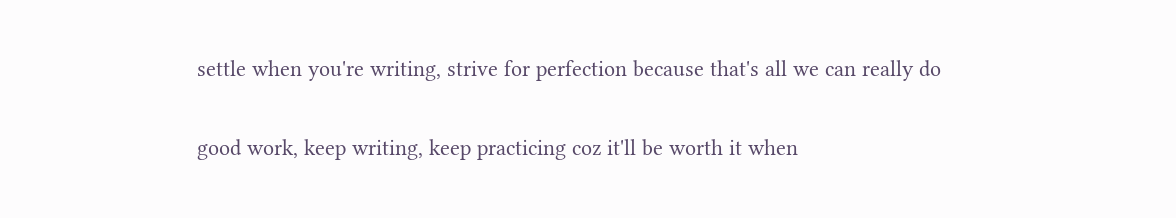settle when you're writing, strive for perfection because that's all we can really do

good work, keep writing, keep practicing coz it'll be worth it when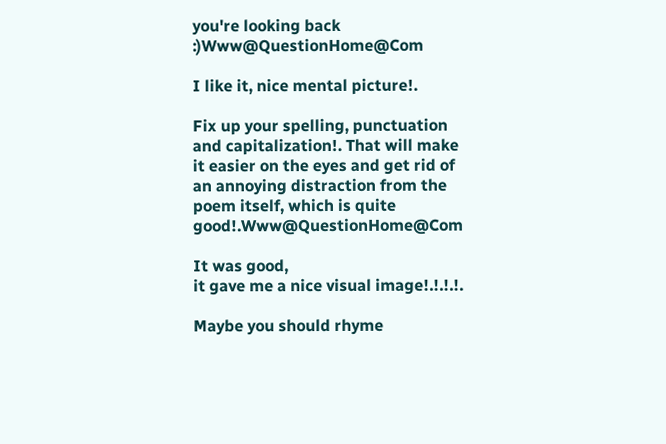you're looking back :)Www@QuestionHome@Com

I like it, nice mental picture!.

Fix up your spelling, punctuation and capitalization!. That will make it easier on the eyes and get rid of an annoying distraction from the poem itself, which is quite good!.Www@QuestionHome@Com

It was good,
it gave me a nice visual image!.!.!.!.

Maybe you should rhyme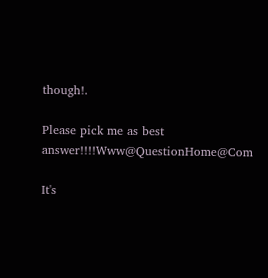though!.

Please pick me as best answer!!!!Www@QuestionHome@Com

It's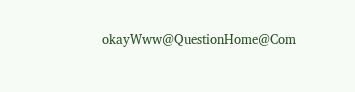okayWww@QuestionHome@Com